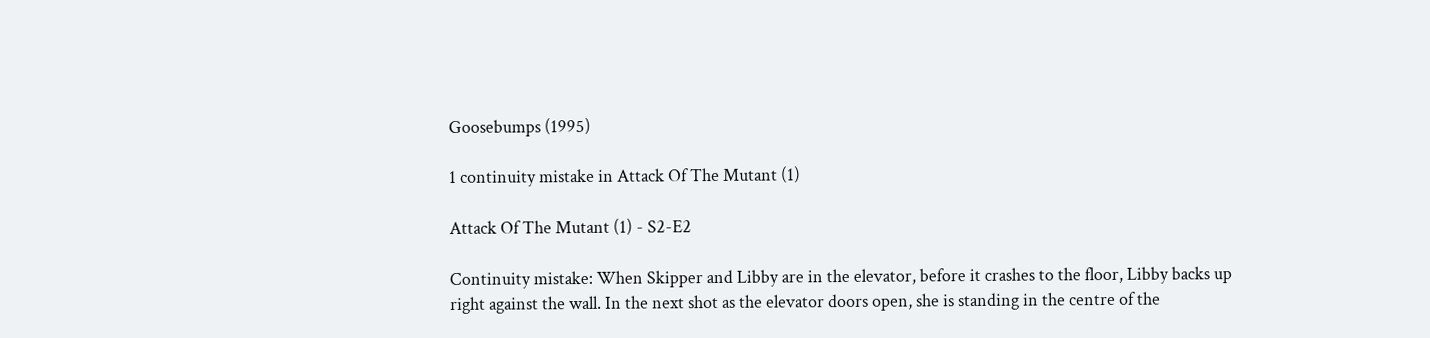Goosebumps (1995)

1 continuity mistake in Attack Of The Mutant (1)

Attack Of The Mutant (1) - S2-E2

Continuity mistake: When Skipper and Libby are in the elevator, before it crashes to the floor, Libby backs up right against the wall. In the next shot as the elevator doors open, she is standing in the centre of the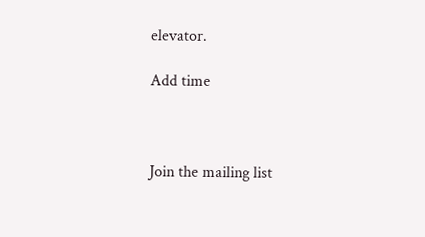elevator.

Add time



Join the mailing list